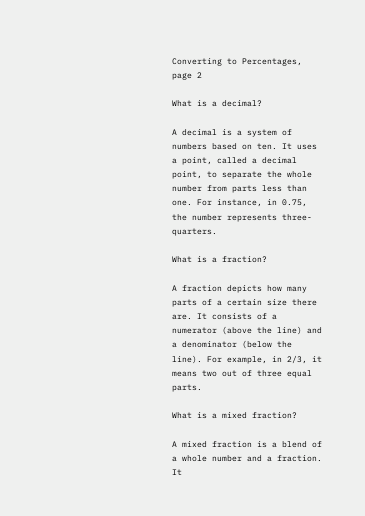Converting to Percentages, page 2

What is a decimal?

A decimal is a system of numbers based on ten. It uses a point, called a decimal point, to separate the whole number from parts less than one. For instance, in 0.75, the number represents three-quarters.

What is a fraction?

A fraction depicts how many parts of a certain size there are. It consists of a numerator (above the line) and a denominator (below the line). For example, in 2/3, it means two out of three equal parts.

What is a mixed fraction?

A mixed fraction is a blend of a whole number and a fraction. It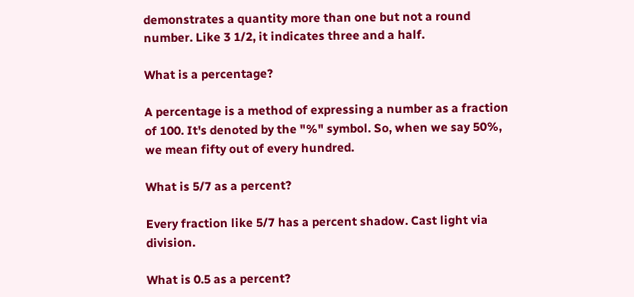demonstrates a quantity more than one but not a round number. Like 3 1/2, it indicates three and a half.

What is a percentage?

A percentage is a method of expressing a number as a fraction of 100. It's denoted by the "%" symbol. So, when we say 50%, we mean fifty out of every hundred.

What is 5/7 as a percent?

Every fraction like 5/7 has a percent shadow. Cast light via division.

What is 0.5 as a percent?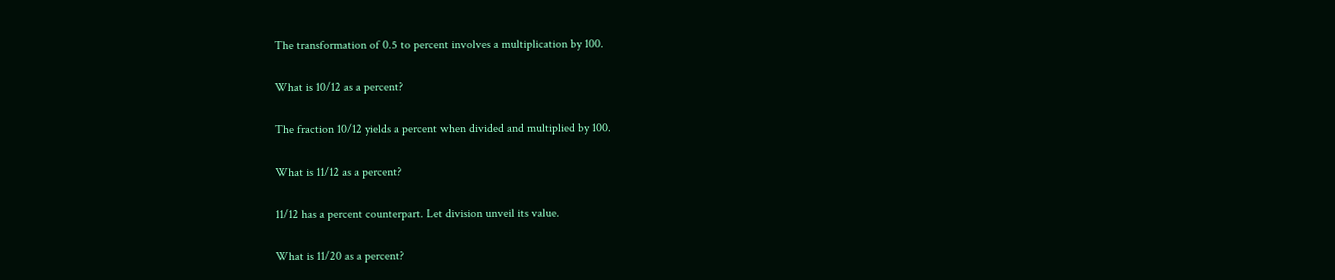The transformation of 0.5 to percent involves a multiplication by 100.

What is 10/12 as a percent?

The fraction 10/12 yields a percent when divided and multiplied by 100.

What is 11/12 as a percent?

11/12 has a percent counterpart. Let division unveil its value.

What is 11/20 as a percent?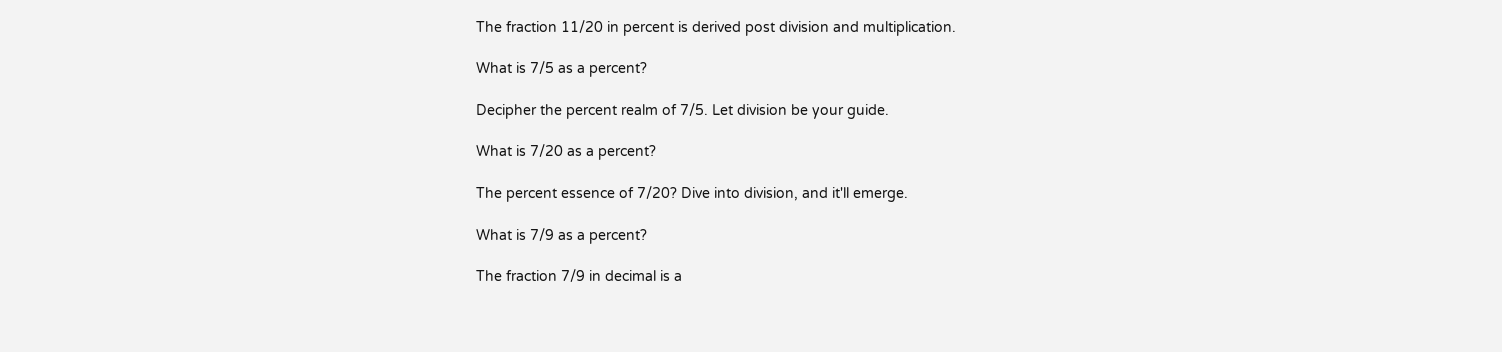The fraction 11/20 in percent is derived post division and multiplication.

What is 7/5 as a percent?

Decipher the percent realm of 7/5. Let division be your guide.

What is 7/20 as a percent?

The percent essence of 7/20? Dive into division, and it'll emerge.

What is 7/9 as a percent?

The fraction 7/9 in decimal is a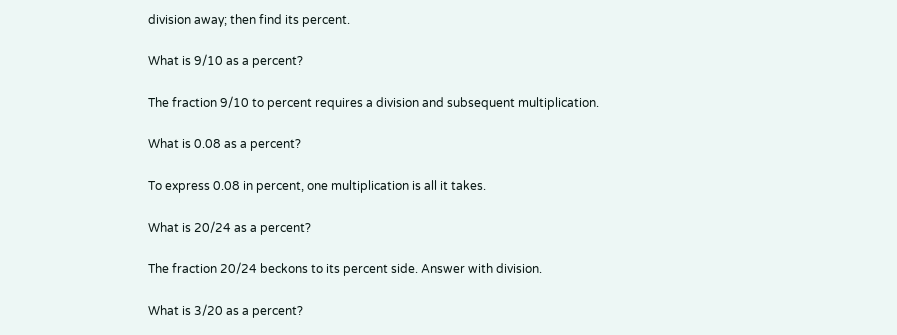division away; then find its percent.

What is 9/10 as a percent?

The fraction 9/10 to percent requires a division and subsequent multiplication.

What is 0.08 as a percent?

To express 0.08 in percent, one multiplication is all it takes.

What is 20/24 as a percent?

The fraction 20/24 beckons to its percent side. Answer with division.

What is 3/20 as a percent?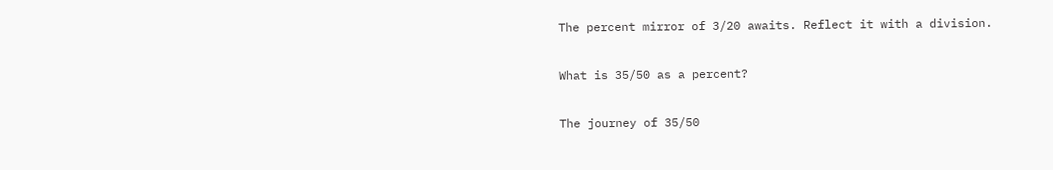The percent mirror of 3/20 awaits. Reflect it with a division.

What is 35/50 as a percent?

The journey of 35/50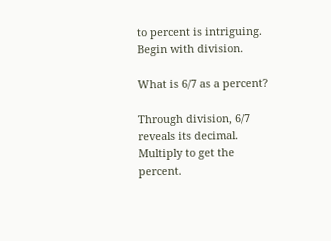to percent is intriguing. Begin with division.

What is 6/7 as a percent?

Through division, 6/7 reveals its decimal. Multiply to get the percent.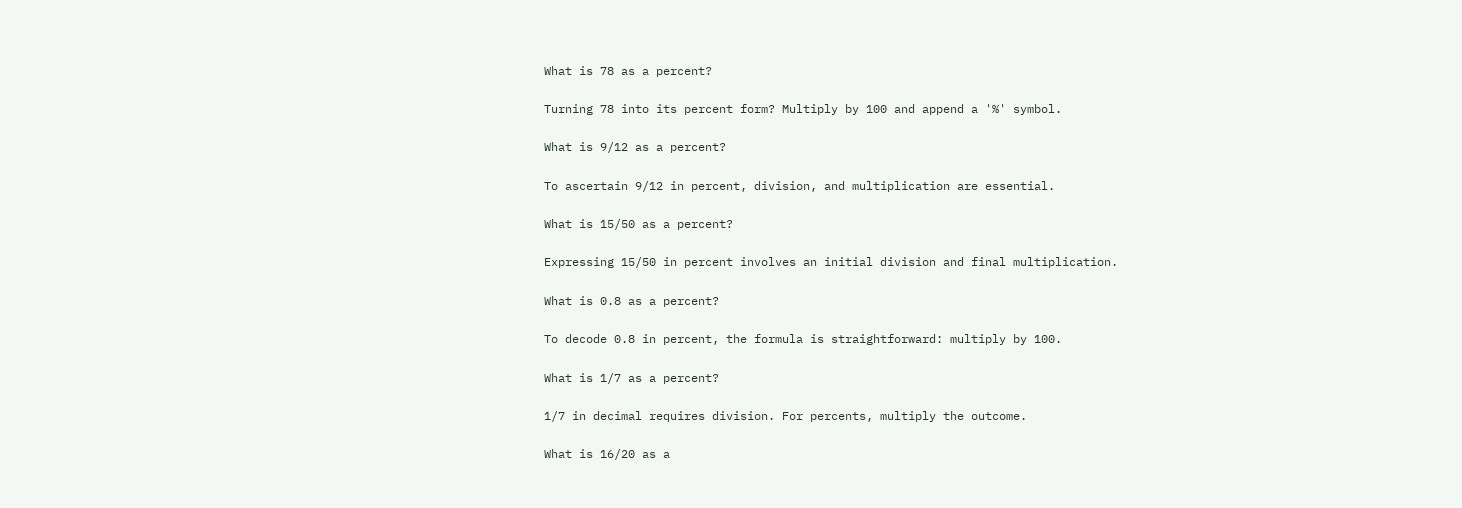What is 78 as a percent?

Turning 78 into its percent form? Multiply by 100 and append a '%' symbol.

What is 9/12 as a percent?

To ascertain 9/12 in percent, division, and multiplication are essential.

What is 15/50 as a percent?

Expressing 15/50 in percent involves an initial division and final multiplication.

What is 0.8 as a percent?

To decode 0.8 in percent, the formula is straightforward: multiply by 100.

What is 1/7 as a percent?

1/7 in decimal requires division. For percents, multiply the outcome.

What is 16/20 as a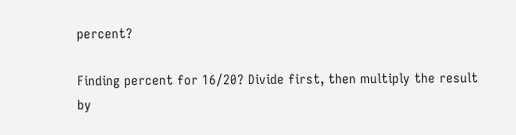percent?

Finding percent for 16/20? Divide first, then multiply the result by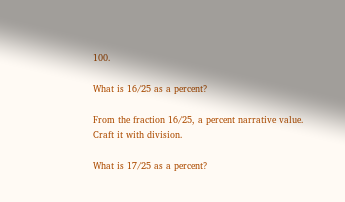100.

What is 16/25 as a percent?

From the fraction 16/25, a percent narrative value. Craft it with division.

What is 17/25 as a percent?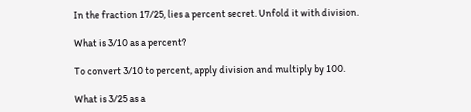In the fraction 17/25, lies a percent secret. Unfold it with division.

What is 3/10 as a percent?

To convert 3/10 to percent, apply division and multiply by 100.

What is 3/25 as a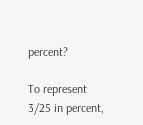percent?

To represent 3/25 in percent,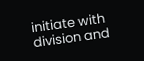initiate with division and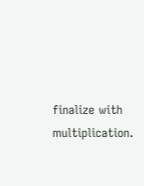finalize with multiplication.